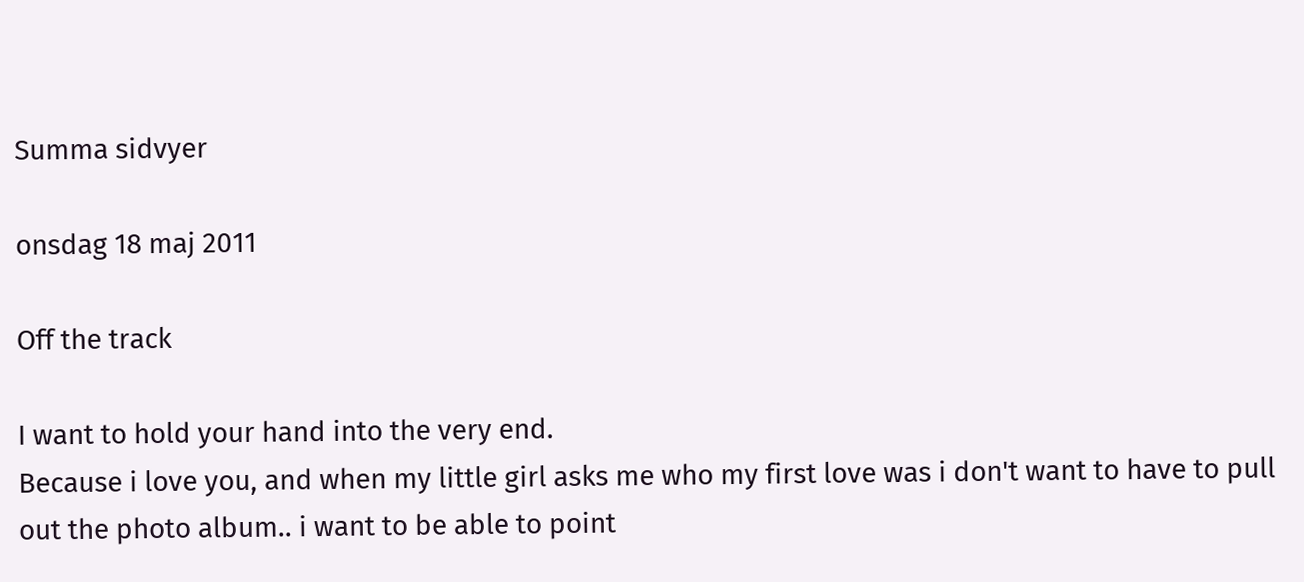Summa sidvyer

onsdag 18 maj 2011

Off the track

I want to hold your hand into the very end.
Because i love you, and when my little girl asks me who my first love was i don't want to have to pull out the photo album.. i want to be able to point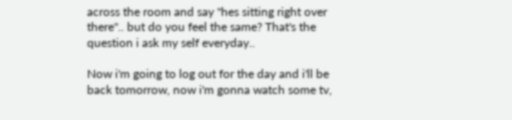across the room and say "hes sitting right over there".. but do you feel the same? That's the question i ask my self everyday..

Now i'm going to log out for the day and i'll be back tomorrow, now i'm gonna watch some tv,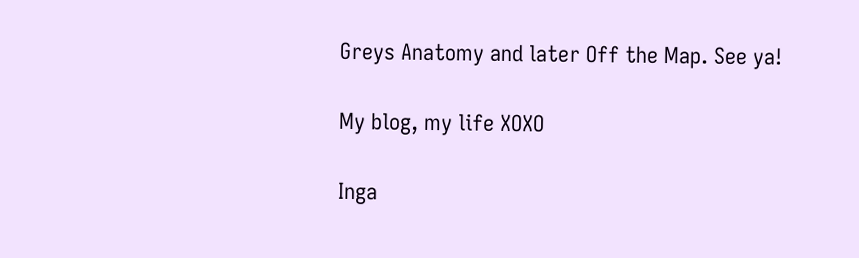Greys Anatomy and later Off the Map. See ya!

My blog, my life XOXO

Inga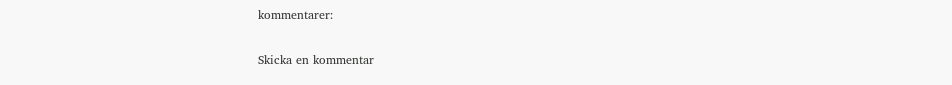kommentarer:

Skicka en kommentar